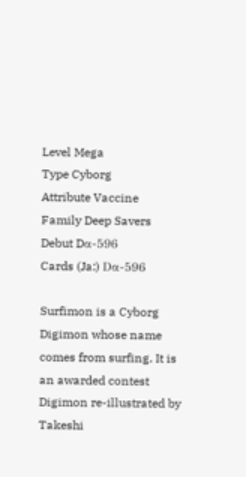Level Mega
Type Cyborg
Attribute Vaccine
Family Deep Savers
Debut Dα-596
Cards (Ja:) Dα-596

Surfimon is a Cyborg Digimon whose name comes from surfing. It is an awarded contest Digimon re-illustrated by Takeshi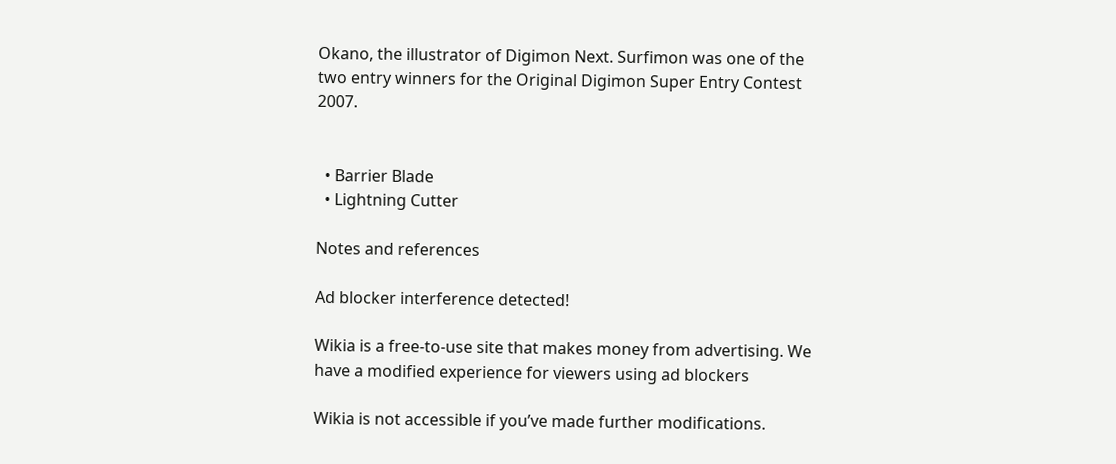Okano, the illustrator of Digimon Next. Surfimon was one of the two entry winners for the Original Digimon Super Entry Contest 2007.


  • Barrier Blade
  • Lightning Cutter

Notes and references

Ad blocker interference detected!

Wikia is a free-to-use site that makes money from advertising. We have a modified experience for viewers using ad blockers

Wikia is not accessible if you’ve made further modifications.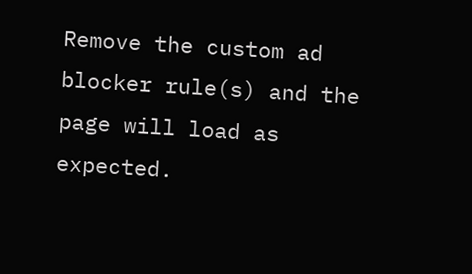Remove the custom ad blocker rule(s) and the page will load as expected.